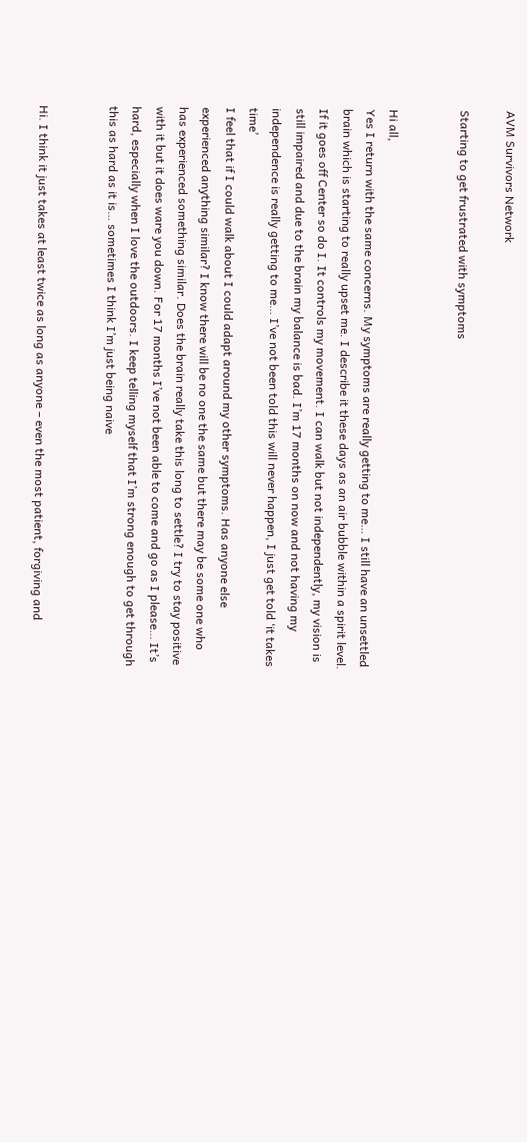AVM Survivors Network

Starting to get frustrated with symptoms


Hi all,
Yes I return with the same concerns. My symptoms are really getting to me… I still have an unsettled brain which is starting to really upset me. I describe it these days as an air bubble within a spirit level. If it goes off Center so do I. It controls my movement. I can walk but not independently, my vision is still impaired and due to the brain my balance is bad. I’m 17 months on now and not having my independence is really getting to me… I’ve not been told this will never happen, I just get told ‘it takes time’
I feel that if I could walk about I could adapt around my other symptoms. Has anyone else experienced anything similar? I know there will be no one the same but there may be some one who has experienced something similar. Does the brain really take this long to settle? I try to stay positive with it but it does ware you down. For 17 months I’ve not been able to come and go as I please… It’s hard, especially when I love the outdoors. I keep telling myself that I’m strong enough to get through this as hard as it is… sometimes I think I’m just being naive


Hi. I think it just takes at least twice as long as anyone – even the most patient, forgiving and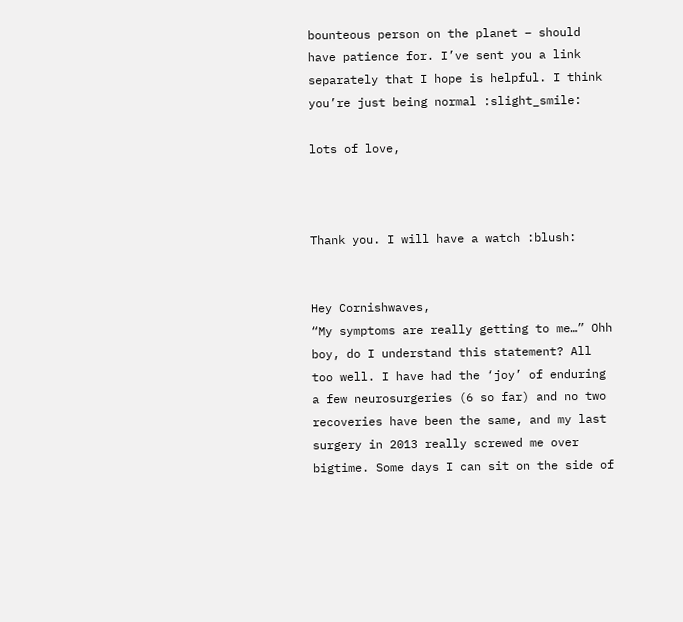bounteous person on the planet – should have patience for. I’ve sent you a link separately that I hope is helpful. I think you’re just being normal :slight_smile:

lots of love,



Thank you. I will have a watch :blush:


Hey Cornishwaves,
“My symptoms are really getting to me…” Ohh boy, do I understand this statement? All too well. I have had the ‘joy’ of enduring a few neurosurgeries (6 so far) and no two recoveries have been the same, and my last surgery in 2013 really screwed me over bigtime. Some days I can sit on the side of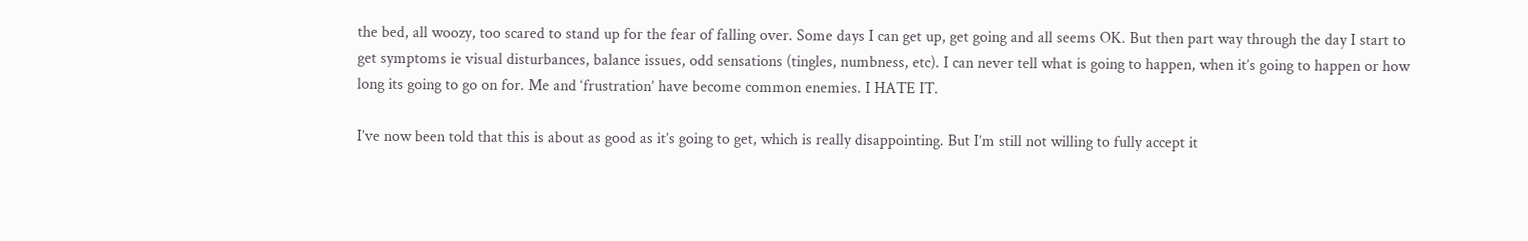the bed, all woozy, too scared to stand up for the fear of falling over. Some days I can get up, get going and all seems OK. But then part way through the day I start to get symptoms ie visual disturbances, balance issues, odd sensations (tingles, numbness, etc). I can never tell what is going to happen, when it’s going to happen or how long its going to go on for. Me and ‘frustration’ have become common enemies. I HATE IT.

I’ve now been told that this is about as good as it’s going to get, which is really disappointing. But I’m still not willing to fully accept it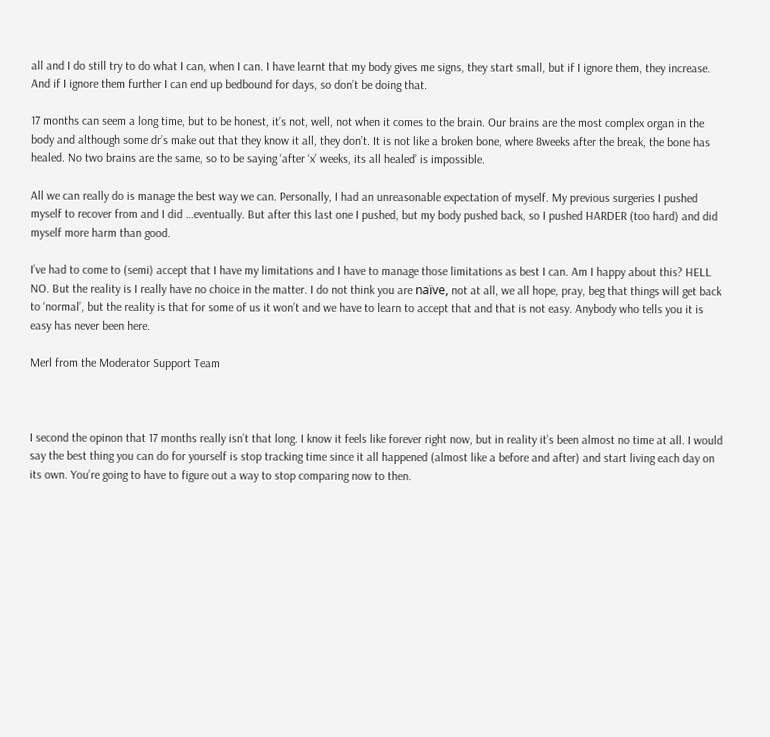all and I do still try to do what I can, when I can. I have learnt that my body gives me signs, they start small, but if I ignore them, they increase. And if I ignore them further I can end up bedbound for days, so don’t be doing that.

17 months can seem a long time, but to be honest, it’s not, well, not when it comes to the brain. Our brains are the most complex organ in the body and although some dr’s make out that they know it all, they don’t. It is not like a broken bone, where 8weeks after the break, the bone has healed. No two brains are the same, so to be saying ‘after ‘x’ weeks, its all healed’ is impossible.

All we can really do is manage the best way we can. Personally, I had an unreasonable expectation of myself. My previous surgeries I pushed myself to recover from and I did …eventually. But after this last one I pushed, but my body pushed back, so I pushed HARDER (too hard) and did myself more harm than good.

I’ve had to come to (semi) accept that I have my limitations and I have to manage those limitations as best I can. Am I happy about this? HELL NO. But the reality is I really have no choice in the matter. I do not think you are naïve, not at all, we all hope, pray, beg that things will get back to ‘normal’, but the reality is that for some of us it won’t and we have to learn to accept that and that is not easy. Anybody who tells you it is easy has never been here.

Merl from the Moderator Support Team



I second the opinon that 17 months really isn’t that long. I know it feels like forever right now, but in reality it’s been almost no time at all. I would say the best thing you can do for yourself is stop tracking time since it all happened (almost like a before and after) and start living each day on its own. You’re going to have to figure out a way to stop comparing now to then.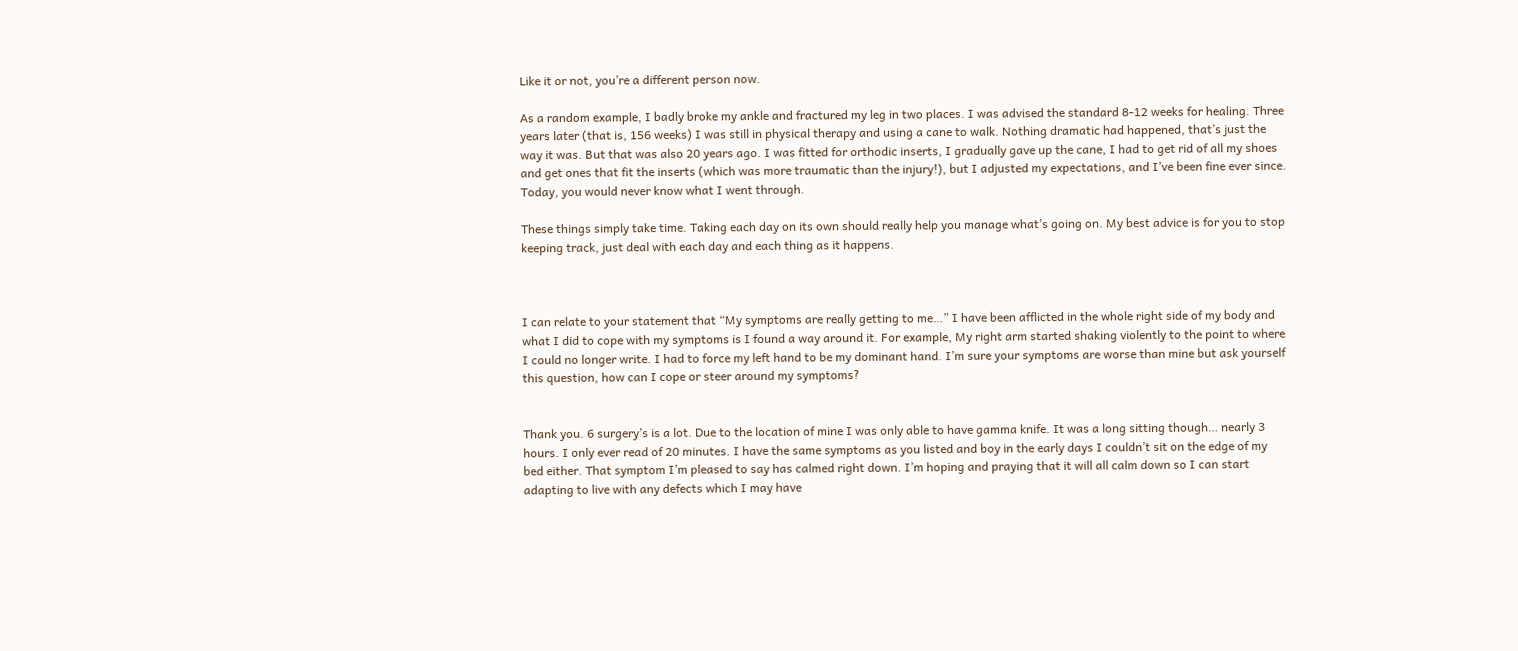Like it or not, you’re a different person now.

As a random example, I badly broke my ankle and fractured my leg in two places. I was advised the standard 8-12 weeks for healing. Three years later (that is, 156 weeks) I was still in physical therapy and using a cane to walk. Nothing dramatic had happened, that’s just the way it was. But that was also 20 years ago. I was fitted for orthodic inserts, I gradually gave up the cane, I had to get rid of all my shoes and get ones that fit the inserts (which was more traumatic than the injury!), but I adjusted my expectations, and I’ve been fine ever since. Today, you would never know what I went through.

These things simply take time. Taking each day on its own should really help you manage what’s going on. My best advice is for you to stop keeping track, just deal with each day and each thing as it happens.



I can relate to your statement that “My symptoms are really getting to me…” I have been afflicted in the whole right side of my body and what I did to cope with my symptoms is I found a way around it. For example, My right arm started shaking violently to the point to where I could no longer write. I had to force my left hand to be my dominant hand. I’m sure your symptoms are worse than mine but ask yourself this question, how can I cope or steer around my symptoms?


Thank you. 6 surgery’s is a lot. Due to the location of mine I was only able to have gamma knife. It was a long sitting though… nearly 3 hours. I only ever read of 20 minutes. I have the same symptoms as you listed and boy in the early days I couldn’t sit on the edge of my bed either. That symptom I’m pleased to say has calmed right down. I’m hoping and praying that it will all calm down so I can start adapting to live with any defects which I may have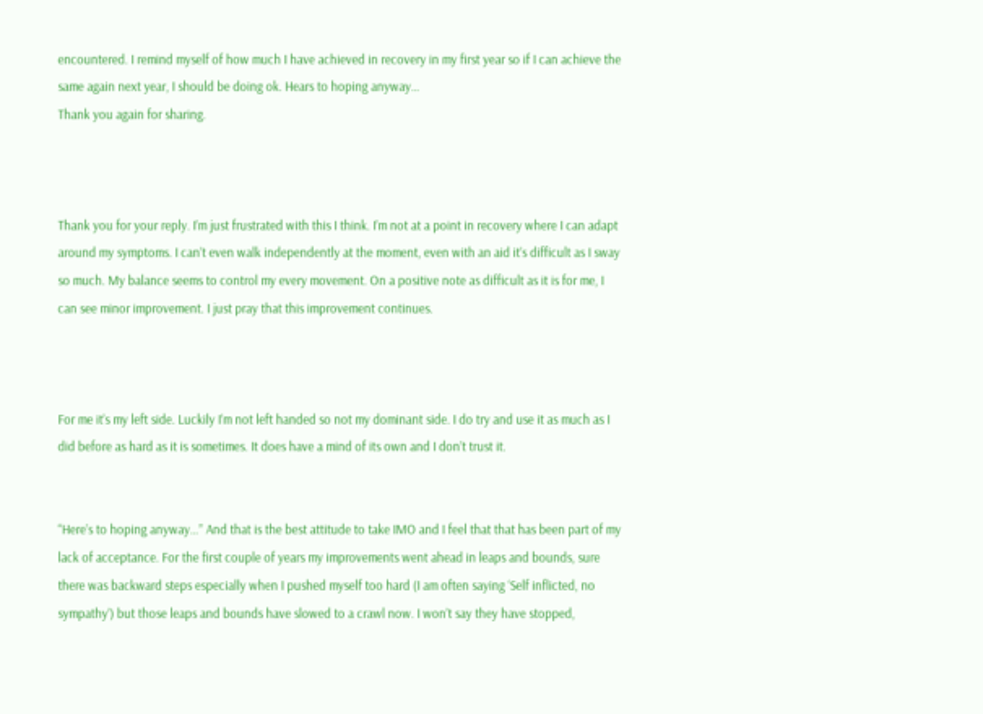encountered. I remind myself of how much I have achieved in recovery in my first year so if I can achieve the same again next year, I should be doing ok. Hears to hoping anyway…
Thank you again for sharing.



Thank you for your reply. I’m just frustrated with this I think. I’m not at a point in recovery where I can adapt around my symptoms. I can’t even walk independently at the moment, even with an aid it’s difficult as I sway so much. My balance seems to control my every movement. On a positive note as difficult as it is for me, I can see minor improvement. I just pray that this improvement continues.



For me it’s my left side. Luckily I’m not left handed so not my dominant side. I do try and use it as much as I did before as hard as it is sometimes. It does have a mind of its own and I don’t trust it.


“Here’s to hoping anyway…” And that is the best attitude to take IMO and I feel that that has been part of my lack of acceptance. For the first couple of years my improvements went ahead in leaps and bounds, sure there was backward steps especially when I pushed myself too hard (I am often saying ‘Self inflicted, no sympathy’) but those leaps and bounds have slowed to a crawl now. I won’t say they have stopped,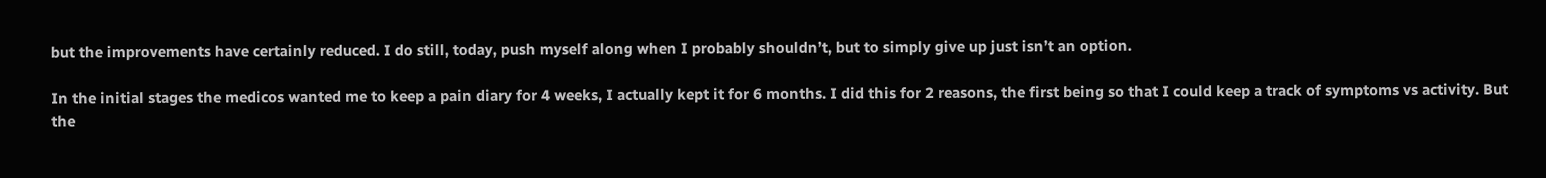but the improvements have certainly reduced. I do still, today, push myself along when I probably shouldn’t, but to simply give up just isn’t an option.

In the initial stages the medicos wanted me to keep a pain diary for 4 weeks, I actually kept it for 6 months. I did this for 2 reasons, the first being so that I could keep a track of symptoms vs activity. But the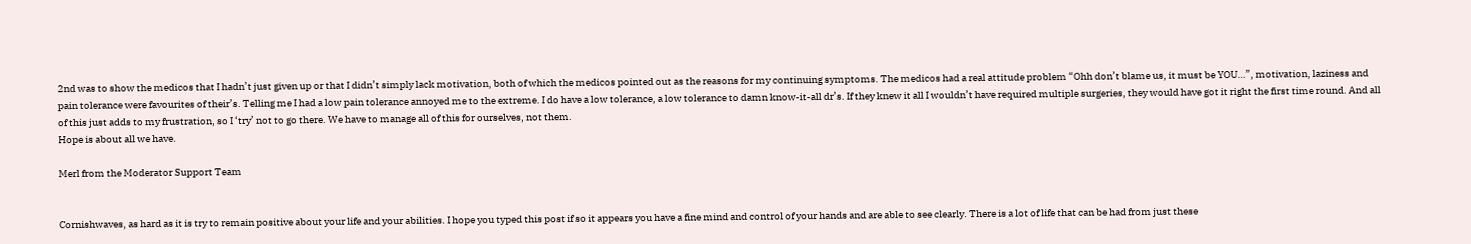2nd was to show the medicos that I hadn’t just given up or that I didn’t simply lack motivation, both of which the medicos pointed out as the reasons for my continuing symptoms. The medicos had a real attitude problem “Ohh don’t blame us, it must be YOU…”, motivation, laziness and pain tolerance were favourites of their’s. Telling me I had a low pain tolerance annoyed me to the extreme. I do have a low tolerance, a low tolerance to damn know-it-all dr’s. If they knew it all I wouldn’t have required multiple surgeries, they would have got it right the first time round. And all of this just adds to my frustration, so I ‘try’ not to go there. We have to manage all of this for ourselves, not them.
Hope is about all we have.

Merl from the Moderator Support Team


Cornishwaves, as hard as it is try to remain positive about your life and your abilities. I hope you typed this post if so it appears you have a fine mind and control of your hands and are able to see clearly. There is a lot of life that can be had from just these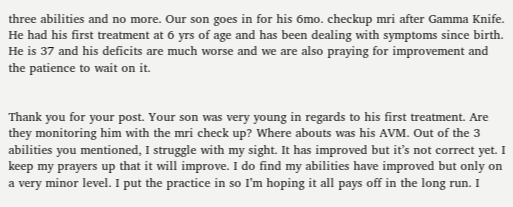three abilities and no more. Our son goes in for his 6mo. checkup mri after Gamma Knife. He had his first treatment at 6 yrs of age and has been dealing with symptoms since birth. He is 37 and his deficits are much worse and we are also praying for improvement and the patience to wait on it.


Thank you for your post. Your son was very young in regards to his first treatment. Are they monitoring him with the mri check up? Where abouts was his AVM. Out of the 3 abilities you mentioned, I struggle with my sight. It has improved but it’s not correct yet. I keep my prayers up that it will improve. I do find my abilities have improved but only on a very minor level. I put the practice in so I’m hoping it all pays off in the long run. I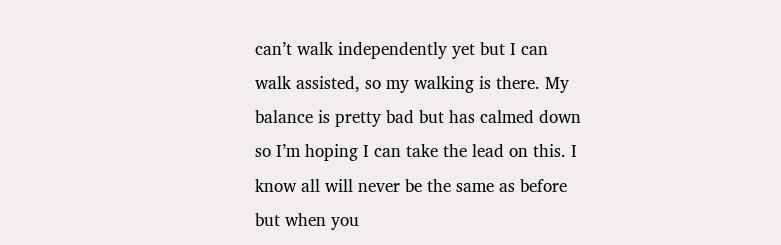can’t walk independently yet but I can walk assisted, so my walking is there. My balance is pretty bad but has calmed down so I’m hoping I can take the lead on this. I know all will never be the same as before but when you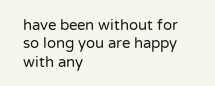have been without for so long you are happy with any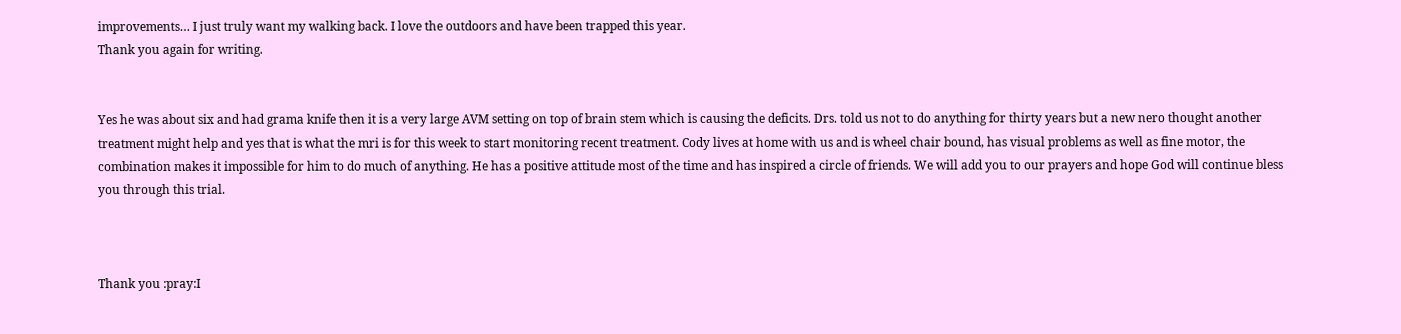improvements… I just truly want my walking back. I love the outdoors and have been trapped this year.
Thank you again for writing.


Yes he was about six and had grama knife then it is a very large AVM setting on top of brain stem which is causing the deficits. Drs. told us not to do anything for thirty years but a new nero thought another treatment might help and yes that is what the mri is for this week to start monitoring recent treatment. Cody lives at home with us and is wheel chair bound, has visual problems as well as fine motor, the combination makes it impossible for him to do much of anything. He has a positive attitude most of the time and has inspired a circle of friends. We will add you to our prayers and hope God will continue bless you through this trial.



Thank you :pray:I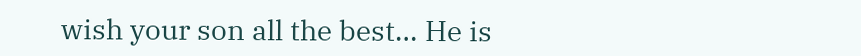wish your son all the best… He is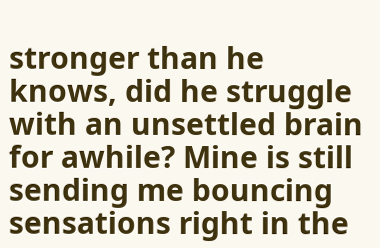stronger than he knows, did he struggle with an unsettled brain for awhile? Mine is still sending me bouncing sensations right in the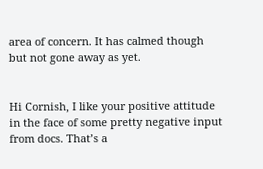area of concern. It has calmed though but not gone away as yet.


Hi Cornish, I like your positive attitude in the face of some pretty negative input from docs. That’s a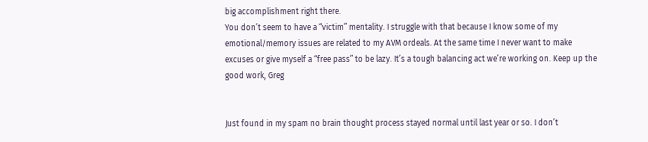big accomplishment right there.
You don’t seem to have a “victim” mentality. I struggle with that because I know some of my emotional/memory issues are related to my AVM ordeals. At the same time I never want to make excuses or give myself a “free pass” to be lazy. It’s a tough balancing act we’re working on. Keep up the good work, Greg


Just found in my spam no brain thought process stayed normal until last year or so. I don’t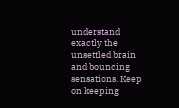understand exactly the unsettled brain and bouncing sensations. Keep on keeping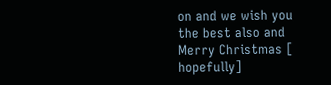on and we wish you the best also and Merry Christmas [ hopefully]